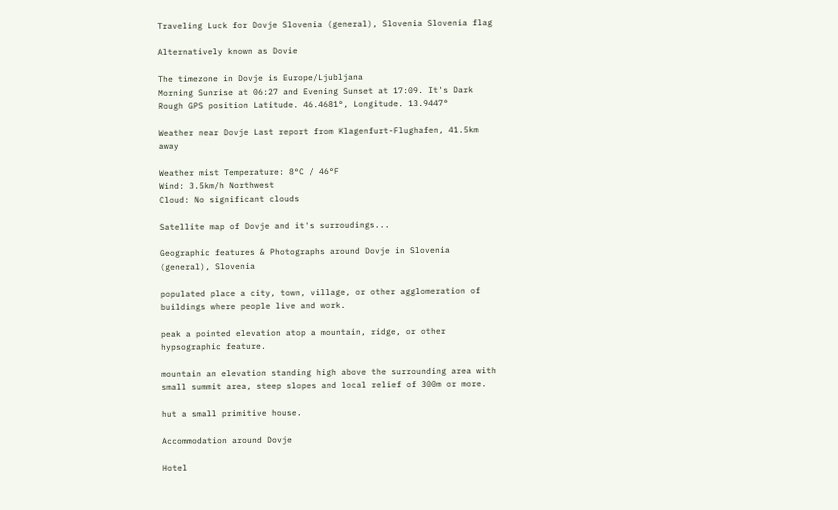Traveling Luck for Dovje Slovenia (general), Slovenia Slovenia flag

Alternatively known as Dovie

The timezone in Dovje is Europe/Ljubljana
Morning Sunrise at 06:27 and Evening Sunset at 17:09. It's Dark
Rough GPS position Latitude. 46.4681°, Longitude. 13.9447°

Weather near Dovje Last report from Klagenfurt-Flughafen, 41.5km away

Weather mist Temperature: 8°C / 46°F
Wind: 3.5km/h Northwest
Cloud: No significant clouds

Satellite map of Dovje and it's surroudings...

Geographic features & Photographs around Dovje in Slovenia (general), Slovenia

populated place a city, town, village, or other agglomeration of buildings where people live and work.

peak a pointed elevation atop a mountain, ridge, or other hypsographic feature.

mountain an elevation standing high above the surrounding area with small summit area, steep slopes and local relief of 300m or more.

hut a small primitive house.

Accommodation around Dovje

Hotel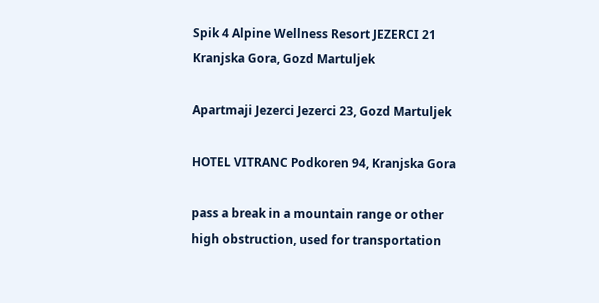Spik 4 Alpine Wellness Resort JEZERCI 21 Kranjska Gora, Gozd Martuljek

Apartmaji Jezerci Jezerci 23, Gozd Martuljek

HOTEL VITRANC Podkoren 94, Kranjska Gora

pass a break in a mountain range or other high obstruction, used for transportation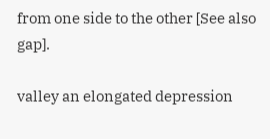from one side to the other [See also gap].

valley an elongated depression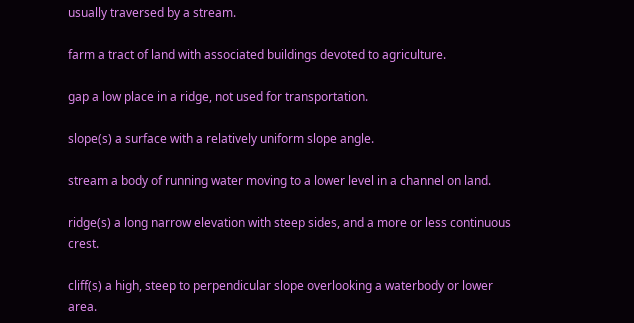usually traversed by a stream.

farm a tract of land with associated buildings devoted to agriculture.

gap a low place in a ridge, not used for transportation.

slope(s) a surface with a relatively uniform slope angle.

stream a body of running water moving to a lower level in a channel on land.

ridge(s) a long narrow elevation with steep sides, and a more or less continuous crest.

cliff(s) a high, steep to perpendicular slope overlooking a waterbody or lower area.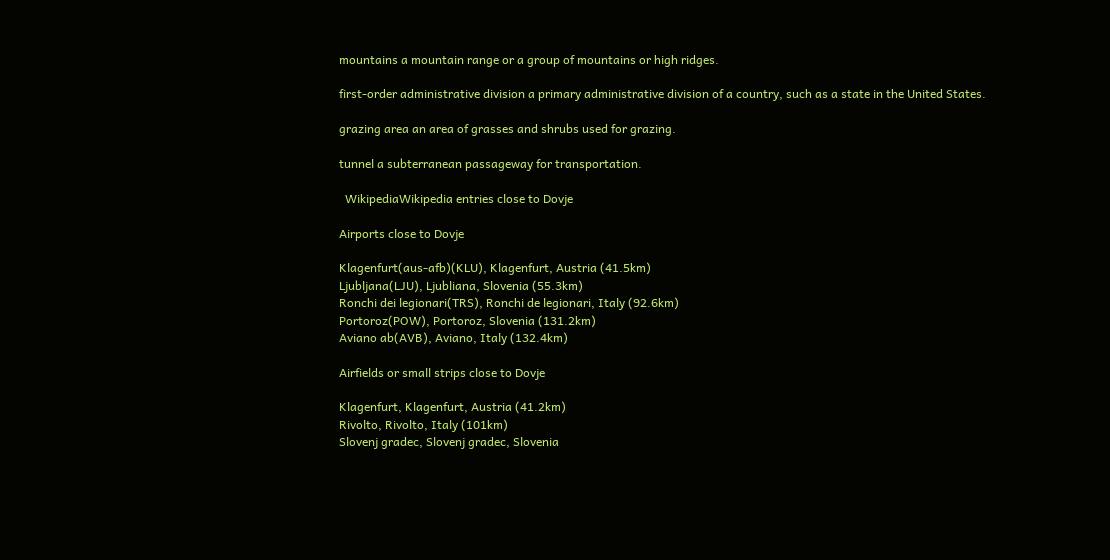mountains a mountain range or a group of mountains or high ridges.

first-order administrative division a primary administrative division of a country, such as a state in the United States.

grazing area an area of grasses and shrubs used for grazing.

tunnel a subterranean passageway for transportation.

  WikipediaWikipedia entries close to Dovje

Airports close to Dovje

Klagenfurt(aus-afb)(KLU), Klagenfurt, Austria (41.5km)
Ljubljana(LJU), Ljubliana, Slovenia (55.3km)
Ronchi dei legionari(TRS), Ronchi de legionari, Italy (92.6km)
Portoroz(POW), Portoroz, Slovenia (131.2km)
Aviano ab(AVB), Aviano, Italy (132.4km)

Airfields or small strips close to Dovje

Klagenfurt, Klagenfurt, Austria (41.2km)
Rivolto, Rivolto, Italy (101km)
Slovenj gradec, Slovenj gradec, Slovenia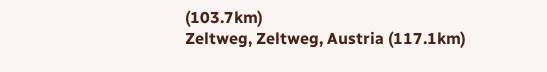(103.7km)
Zeltweg, Zeltweg, Austria (117.1km)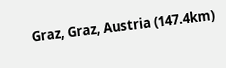Graz, Graz, Austria (147.4km)